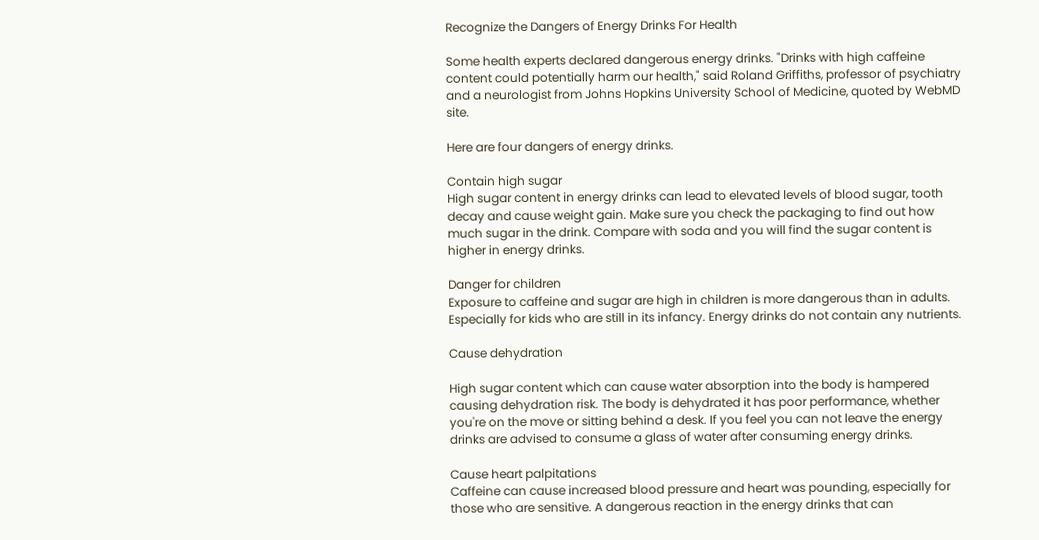Recognize the Dangers of Energy Drinks For Health

Some health experts declared dangerous energy drinks. "Drinks with high caffeine content could potentially harm our health," said Roland Griffiths, professor of psychiatry and a neurologist from Johns Hopkins University School of Medicine, quoted by WebMD site.

Here are four dangers of energy drinks.

Contain high sugar
High sugar content in energy drinks can lead to elevated levels of blood sugar, tooth decay and cause weight gain. Make sure you check the packaging to find out how much sugar in the drink. Compare with soda and you will find the sugar content is higher in energy drinks.

Danger for children
Exposure to caffeine and sugar are high in children is more dangerous than in adults. Especially for kids who are still in its infancy. Energy drinks do not contain any nutrients.

Cause dehydration

High sugar content which can cause water absorption into the body is hampered causing dehydration risk. The body is dehydrated it has poor performance, whether you're on the move or sitting behind a desk. If you feel you can not leave the energy drinks are advised to consume a glass of water after consuming energy drinks.

Cause heart palpitations
Caffeine can cause increased blood pressure and heart was pounding, especially for those who are sensitive. A dangerous reaction in the energy drinks that can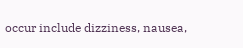occur include dizziness, nausea,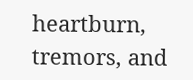heartburn, tremors, and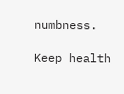numbness.

Keep health